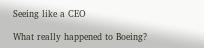Seeing like a CEO

What really happened to Boeing?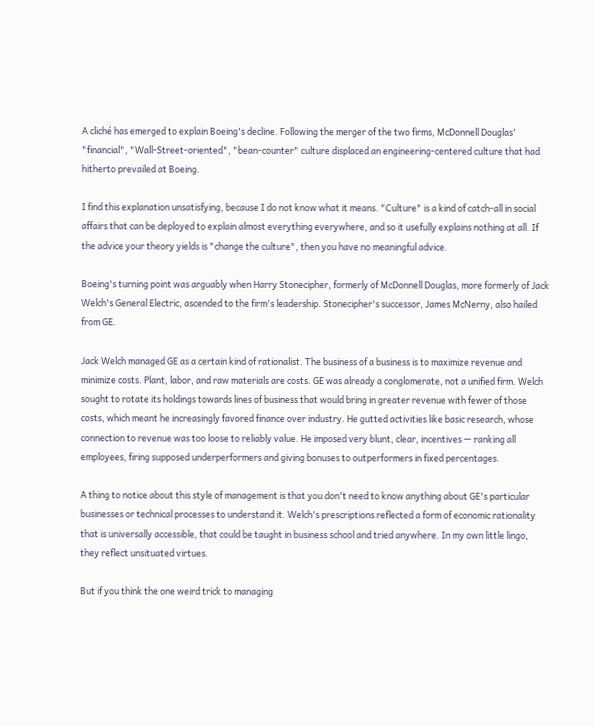A cliché has emerged to explain Boeing's decline. Following the merger of the two firms, McDonnell Douglas' "financial", "Wall-Street-oriented", "bean-counter" culture displaced an engineering-centered culture that had hitherto prevailed at Boeing.

I find this explanation unsatisfying, because I do not know what it means. "Culture" is a kind of catch-all in social affairs that can be deployed to explain almost everything everywhere, and so it usefully explains nothing at all. If the advice your theory yields is "change the culture", then you have no meaningful advice.

Boeing's turning point was arguably when Harry Stonecipher, formerly of McDonnell Douglas, more formerly of Jack Welch's General Electric, ascended to the firm's leadership. Stonecipher's successor, James McNerny, also hailed from GE.

Jack Welch managed GE as a certain kind of rationalist. The business of a business is to maximize revenue and minimize costs. Plant, labor, and raw materials are costs. GE was already a conglomerate, not a unified firm. Welch sought to rotate its holdings towards lines of business that would bring in greater revenue with fewer of those costs, which meant he increasingly favored finance over industry. He gutted activities like basic research, whose connection to revenue was too loose to reliably value. He imposed very blunt, clear, incentives — ranking all employees, firing supposed underperformers and giving bonuses to outperformers in fixed percentages.

A thing to notice about this style of management is that you don't need to know anything about GE's particular businesses or technical processes to understand it. Welch's prescriptions reflected a form of economic rationality that is universally accessible, that could be taught in business school and tried anywhere. In my own little lingo, they reflect unsituated virtues.

But if you think the one weird trick to managing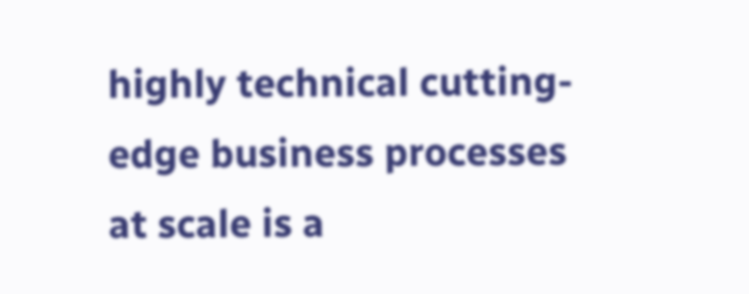highly technical cutting-edge business processes at scale is a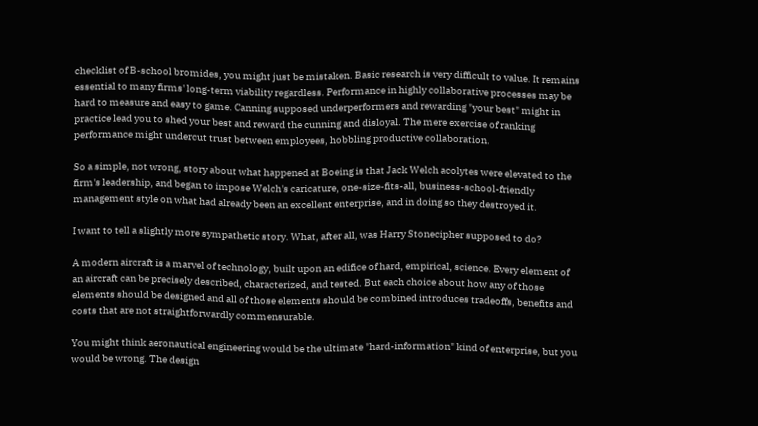checklist of B-school bromides, you might just be mistaken. Basic research is very difficult to value. It remains essential to many firms' long-term viability regardless. Performance in highly collaborative processes may be hard to measure and easy to game. Canning supposed underperformers and rewarding "your best" might in practice lead you to shed your best and reward the cunning and disloyal. The mere exercise of ranking performance might undercut trust between employees, hobbling productive collaboration.

So a simple, not wrong, story about what happened at Boeing is that Jack Welch acolytes were elevated to the firm's leadership, and began to impose Welch's caricature, one-size-fits-all, business-school-friendly management style on what had already been an excellent enterprise, and in doing so they destroyed it.

I want to tell a slightly more sympathetic story. What, after all, was Harry Stonecipher supposed to do?

A modern aircraft is a marvel of technology, built upon an edifice of hard, empirical, science. Every element of an aircraft can be precisely described, characterized, and tested. But each choice about how any of those elements should be designed and all of those elements should be combined introduces tradeoffs, benefits and costs that are not straightforwardly commensurable.

You might think aeronautical engineering would be the ultimate "hard-information" kind of enterprise, but you would be wrong. The design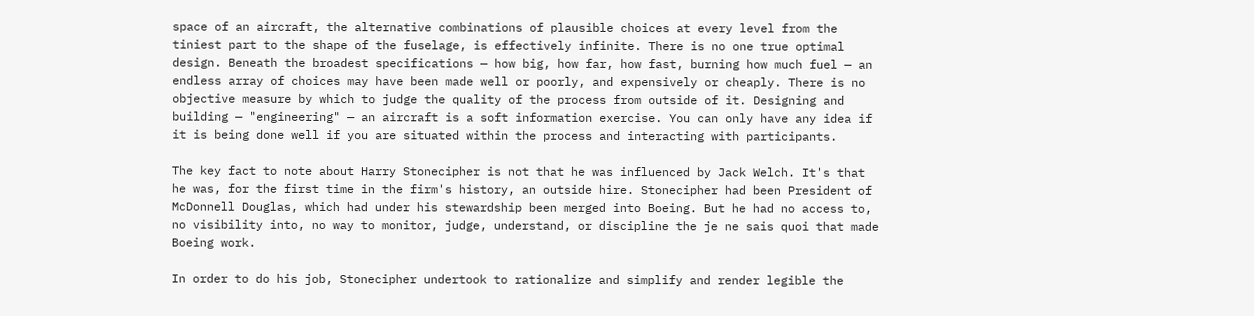space of an aircraft, the alternative combinations of plausible choices at every level from the tiniest part to the shape of the fuselage, is effectively infinite. There is no one true optimal design. Beneath the broadest specifications — how big, how far, how fast, burning how much fuel — an endless array of choices may have been made well or poorly, and expensively or cheaply. There is no objective measure by which to judge the quality of the process from outside of it. Designing and building — "engineering" — an aircraft is a soft information exercise. You can only have any idea if it is being done well if you are situated within the process and interacting with participants.

The key fact to note about Harry Stonecipher is not that he was influenced by Jack Welch. It's that he was, for the first time in the firm's history, an outside hire. Stonecipher had been President of McDonnell Douglas, which had under his stewardship been merged into Boeing. But he had no access to, no visibility into, no way to monitor, judge, understand, or discipline the je ne sais quoi that made Boeing work.

In order to do his job, Stonecipher undertook to rationalize and simplify and render legible the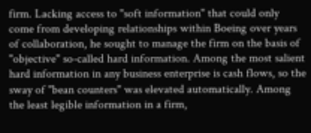firm. Lacking access to "soft information" that could only come from developing relationships within Boeing over years of collaboration, he sought to manage the firm on the basis of "objective" so-called hard information. Among the most salient hard information in any business enterprise is cash flows, so the sway of "bean counters" was elevated automatically. Among the least legible information in a firm,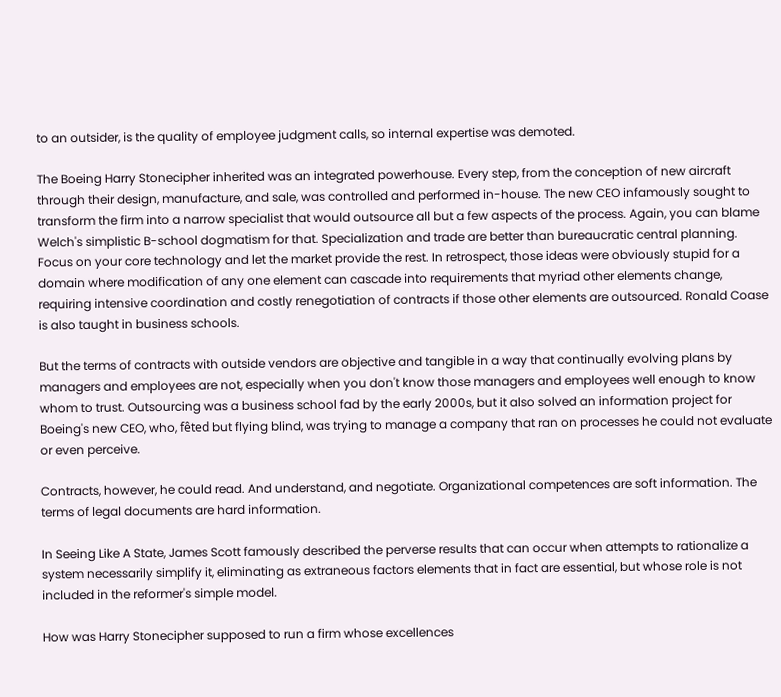to an outsider, is the quality of employee judgment calls, so internal expertise was demoted.

The Boeing Harry Stonecipher inherited was an integrated powerhouse. Every step, from the conception of new aircraft through their design, manufacture, and sale, was controlled and performed in-house. The new CEO infamously sought to transform the firm into a narrow specialist that would outsource all but a few aspects of the process. Again, you can blame Welch's simplistic B-school dogmatism for that. Specialization and trade are better than bureaucratic central planning. Focus on your core technology and let the market provide the rest. In retrospect, those ideas were obviously stupid for a domain where modification of any one element can cascade into requirements that myriad other elements change, requiring intensive coordination and costly renegotiation of contracts if those other elements are outsourced. Ronald Coase is also taught in business schools.

But the terms of contracts with outside vendors are objective and tangible in a way that continually evolving plans by managers and employees are not, especially when you don't know those managers and employees well enough to know whom to trust. Outsourcing was a business school fad by the early 2000s, but it also solved an information project for Boeing's new CEO, who, fêted but flying blind, was trying to manage a company that ran on processes he could not evaluate or even perceive.

Contracts, however, he could read. And understand, and negotiate. Organizational competences are soft information. The terms of legal documents are hard information.

In Seeing Like A State, James Scott famously described the perverse results that can occur when attempts to rationalize a system necessarily simplify it, eliminating as extraneous factors elements that in fact are essential, but whose role is not included in the reformer's simple model.

How was Harry Stonecipher supposed to run a firm whose excellences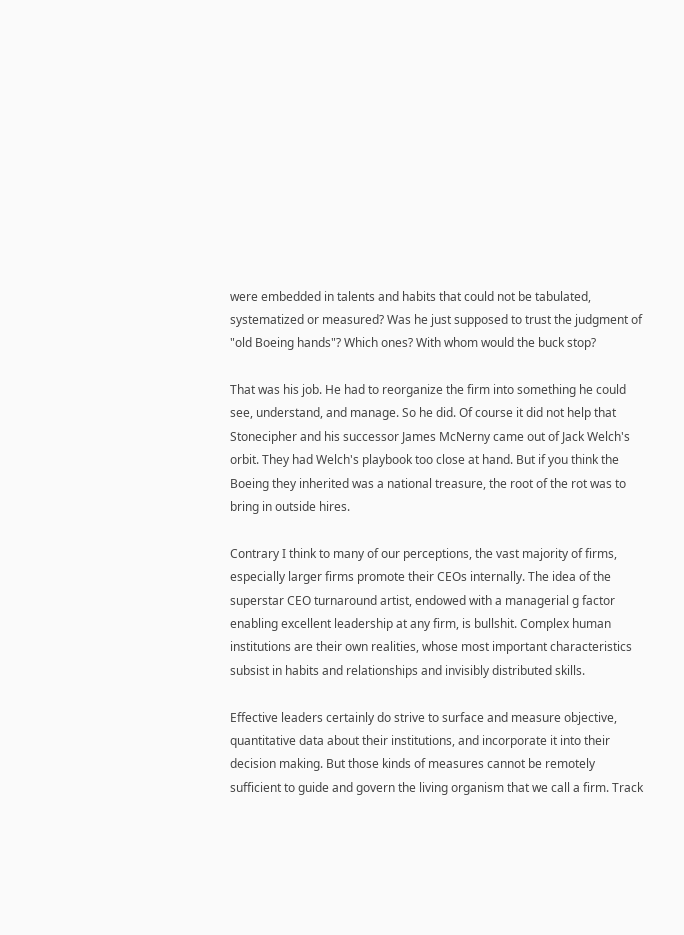were embedded in talents and habits that could not be tabulated, systematized or measured? Was he just supposed to trust the judgment of "old Boeing hands"? Which ones? With whom would the buck stop?

That was his job. He had to reorganize the firm into something he could see, understand, and manage. So he did. Of course it did not help that Stonecipher and his successor James McNerny came out of Jack Welch's orbit. They had Welch's playbook too close at hand. But if you think the Boeing they inherited was a national treasure, the root of the rot was to bring in outside hires.

Contrary I think to many of our perceptions, the vast majority of firms, especially larger firms promote their CEOs internally. The idea of the superstar CEO turnaround artist, endowed with a managerial g factor enabling excellent leadership at any firm, is bullshit. Complex human institutions are their own realities, whose most important characteristics subsist in habits and relationships and invisibly distributed skills.

Effective leaders certainly do strive to surface and measure objective, quantitative data about their institutions, and incorporate it into their decision making. But those kinds of measures cannot be remotely sufficient to guide and govern the living organism that we call a firm. Track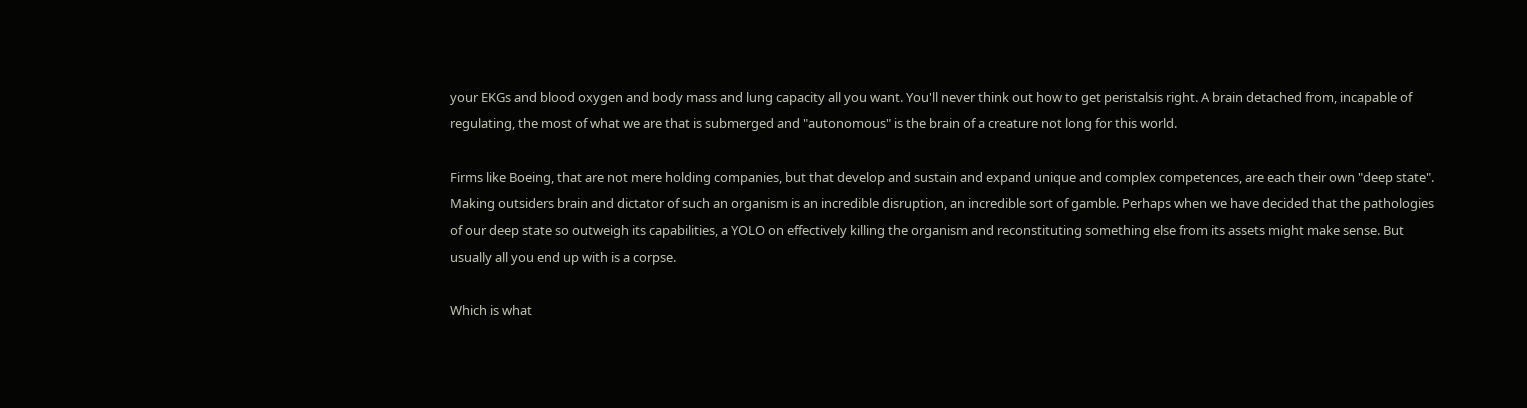your EKGs and blood oxygen and body mass and lung capacity all you want. You'll never think out how to get peristalsis right. A brain detached from, incapable of regulating, the most of what we are that is submerged and "autonomous" is the brain of a creature not long for this world.

Firms like Boeing, that are not mere holding companies, but that develop and sustain and expand unique and complex competences, are each their own "deep state". Making outsiders brain and dictator of such an organism is an incredible disruption, an incredible sort of gamble. Perhaps when we have decided that the pathologies of our deep state so outweigh its capabilities, a YOLO on effectively killing the organism and reconstituting something else from its assets might make sense. But usually all you end up with is a corpse.

Which is what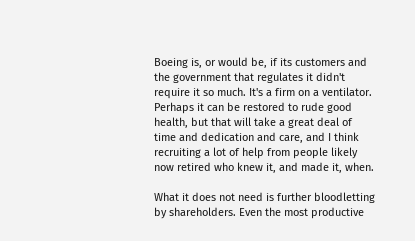Boeing is, or would be, if its customers and the government that regulates it didn't require it so much. It's a firm on a ventilator. Perhaps it can be restored to rude good health, but that will take a great deal of time and dedication and care, and I think recruiting a lot of help from people likely now retired who knew it, and made it, when.

What it does not need is further bloodletting by shareholders. Even the most productive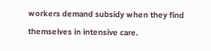workers demand subsidy when they find themselves in intensive care.